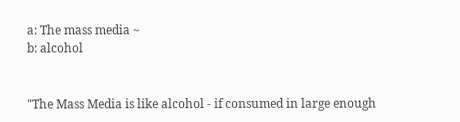a: The mass media ~
b: alcohol


"The Mass Media is like alcohol - if consumed in large enough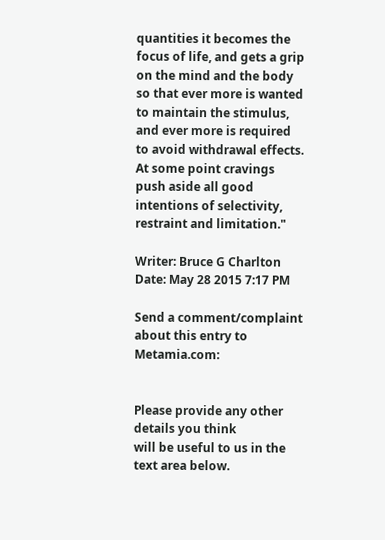quantities it becomes the focus of life, and gets a grip on the mind and the body so that ever more is wanted to maintain the stimulus, and ever more is required to avoid withdrawal effects. At some point cravings push aside all good intentions of selectivity, restraint and limitation."

Writer: Bruce G Charlton
Date: May 28 2015 7:17 PM

Send a comment/complaint about this entry to Metamia.com:


Please provide any other details you think
will be useful to us in the text area below.